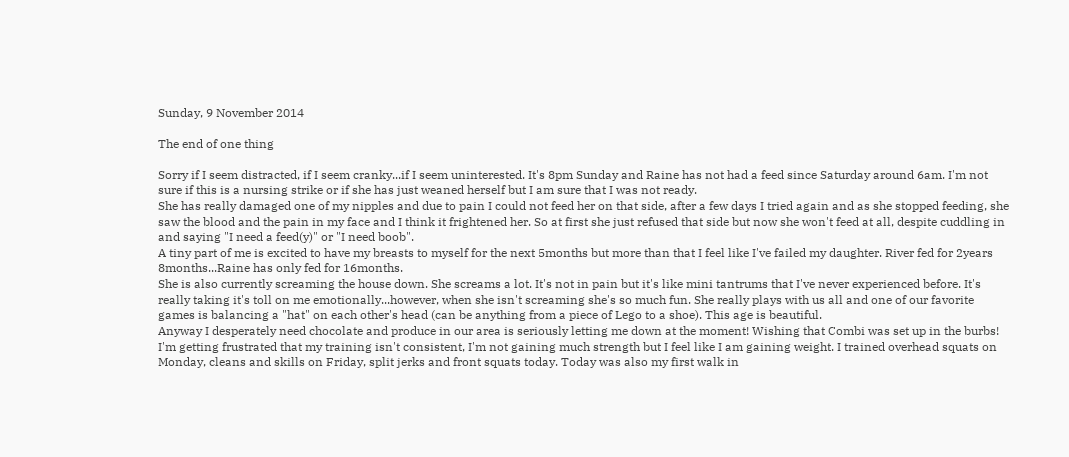Sunday, 9 November 2014

The end of one thing

Sorry if I seem distracted, if I seem cranky...if I seem uninterested. It's 8pm Sunday and Raine has not had a feed since Saturday around 6am. I'm not sure if this is a nursing strike or if she has just weaned herself but I am sure that I was not ready.
She has really damaged one of my nipples and due to pain I could not feed her on that side, after a few days I tried again and as she stopped feeding, she saw the blood and the pain in my face and I think it frightened her. So at first she just refused that side but now she won't feed at all, despite cuddling in and saying "I need a feed(y)" or "I need boob".
A tiny part of me is excited to have my breasts to myself for the next 5months but more than that I feel like I've failed my daughter. River fed for 2years 8months...Raine has only fed for 16months.
She is also currently screaming the house down. She screams a lot. It's not in pain but it's like mini tantrums that I've never experienced before. It's really taking it's toll on me emotionally...however, when she isn't screaming she's so much fun. She really plays with us all and one of our favorite games is balancing a "hat" on each other's head (can be anything from a piece of Lego to a shoe). This age is beautiful.
Anyway I desperately need chocolate and produce in our area is seriously letting me down at the moment! Wishing that Combi was set up in the burbs!
I'm getting frustrated that my training isn't consistent, I'm not gaining much strength but I feel like I am gaining weight. I trained overhead squats on Monday, cleans and skills on Friday, split jerks and front squats today. Today was also my first walk in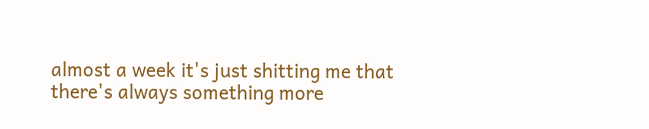almost a week it's just shitting me that there's always something more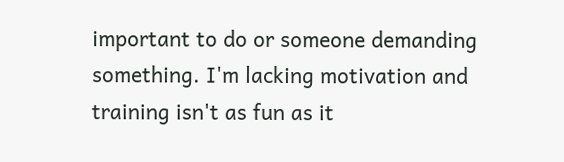important to do or someone demanding something. I'm lacking motivation and training isn't as fun as it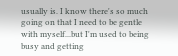usually is. I know there's so much going on that I need to be gentle with myself...but I'm used to being busy and getting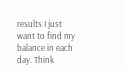results I just want to find my balance in each day. Think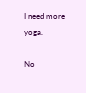I need more yoga.

No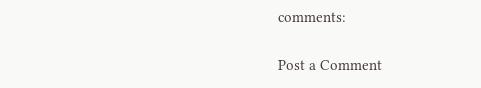comments:

Post a Comment